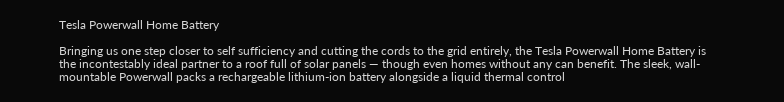Tesla Powerwall Home Battery

Bringing us one step closer to self sufficiency and cutting the cords to the grid entirely, the Tesla Powerwall Home Battery is the incontestably ideal partner to a roof full of solar panels — though even homes without any can benefit. The sleek, wall-mountable Powerwall packs a rechargeable lithium-ion battery alongside a liquid thermal control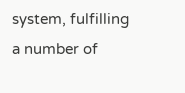system, fulfilling a number of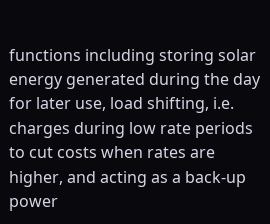functions including storing solar energy generated during the day for later use, load shifting, i.e. charges during low rate periods to cut costs when rates are higher, and acting as a back-up power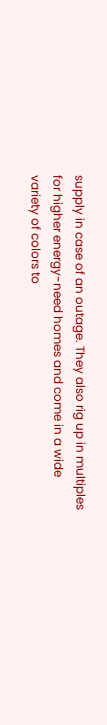supply in case of an outage. They also rig up in multiples for higher energy-need homes and come in a wide variety of colors to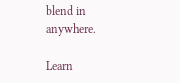blend in anywhere.

Learn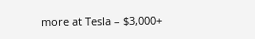more at Tesla – $3,000+